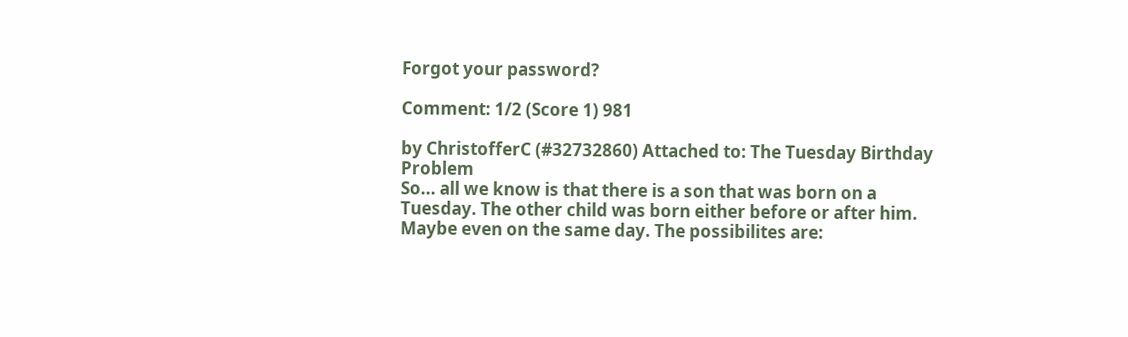Forgot your password?

Comment: 1/2 (Score 1) 981

by ChristofferC (#32732860) Attached to: The Tuesday Birthday Problem
So... all we know is that there is a son that was born on a Tuesday. The other child was born either before or after him. Maybe even on the same day. The possibilites are: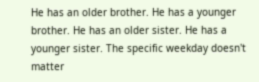He has an older brother. He has a younger brother. He has an older sister. He has a younger sister. The specific weekday doesn't matter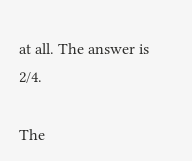at all. The answer is 2/4.

The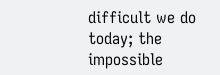difficult we do today; the impossible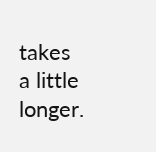takes a little longer.